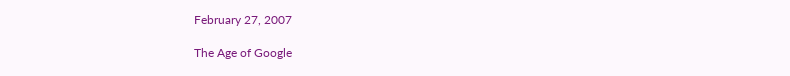February 27, 2007

The Age of Google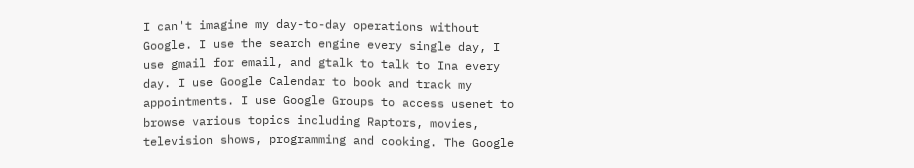I can't imagine my day-to-day operations without Google. I use the search engine every single day, I use gmail for email, and gtalk to talk to Ina every day. I use Google Calendar to book and track my appointments. I use Google Groups to access usenet to browse various topics including Raptors, movies, television shows, programming and cooking. The Google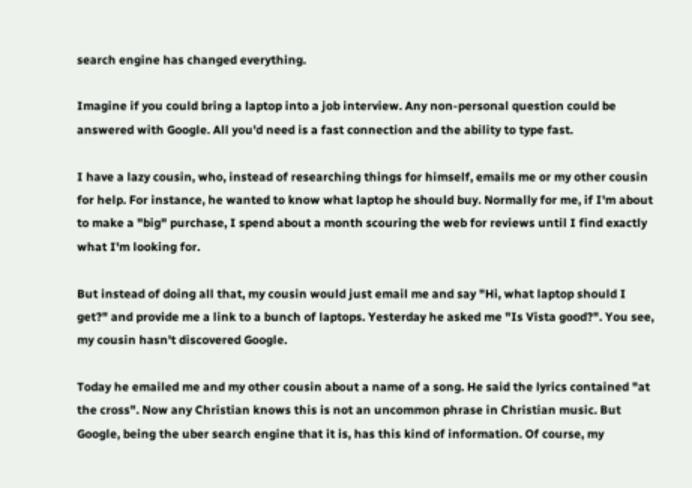search engine has changed everything.

Imagine if you could bring a laptop into a job interview. Any non-personal question could be answered with Google. All you'd need is a fast connection and the ability to type fast.

I have a lazy cousin, who, instead of researching things for himself, emails me or my other cousin for help. For instance, he wanted to know what laptop he should buy. Normally for me, if I'm about to make a "big" purchase, I spend about a month scouring the web for reviews until I find exactly what I'm looking for.

But instead of doing all that, my cousin would just email me and say "Hi, what laptop should I get?" and provide me a link to a bunch of laptops. Yesterday he asked me "Is Vista good?". You see, my cousin hasn't discovered Google.

Today he emailed me and my other cousin about a name of a song. He said the lyrics contained "at the cross". Now any Christian knows this is not an uncommon phrase in Christian music. But Google, being the uber search engine that it is, has this kind of information. Of course, my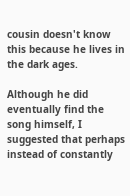cousin doesn't know this because he lives in the dark ages.

Although he did eventually find the song himself, I suggested that perhaps instead of constantly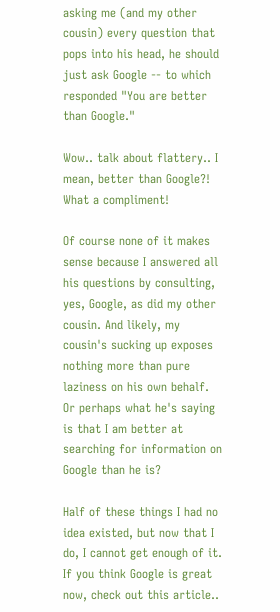asking me (and my other cousin) every question that pops into his head, he should just ask Google -- to which responded "You are better than Google."

Wow.. talk about flattery.. I mean, better than Google?! What a compliment!

Of course none of it makes sense because I answered all his questions by consulting, yes, Google, as did my other cousin. And likely, my cousin's sucking up exposes nothing more than pure laziness on his own behalf. Or perhaps what he's saying is that I am better at searching for information on Google than he is?

Half of these things I had no idea existed, but now that I do, I cannot get enough of it. If you think Google is great now, check out this article..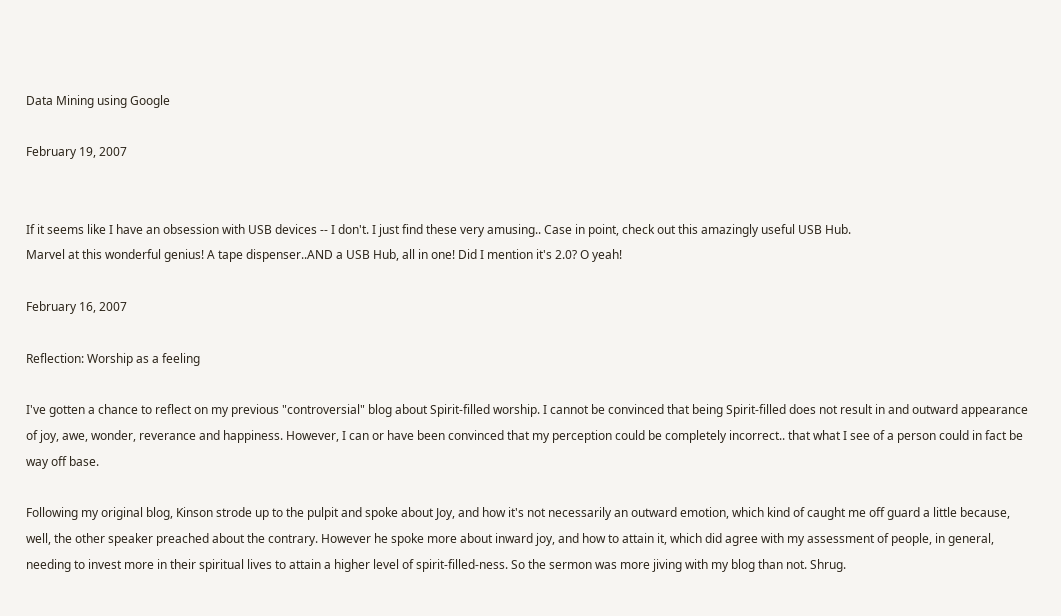Data Mining using Google

February 19, 2007


If it seems like I have an obsession with USB devices -- I don't. I just find these very amusing.. Case in point, check out this amazingly useful USB Hub.
Marvel at this wonderful genius! A tape dispenser..AND a USB Hub, all in one! Did I mention it's 2.0? O yeah!

February 16, 2007

Reflection: Worship as a feeling

I've gotten a chance to reflect on my previous "controversial" blog about Spirit-filled worship. I cannot be convinced that being Spirit-filled does not result in and outward appearance of joy, awe, wonder, reverance and happiness. However, I can or have been convinced that my perception could be completely incorrect.. that what I see of a person could in fact be way off base.

Following my original blog, Kinson strode up to the pulpit and spoke about Joy, and how it's not necessarily an outward emotion, which kind of caught me off guard a little because, well, the other speaker preached about the contrary. However he spoke more about inward joy, and how to attain it, which did agree with my assessment of people, in general, needing to invest more in their spiritual lives to attain a higher level of spirit-filled-ness. So the sermon was more jiving with my blog than not. Shrug.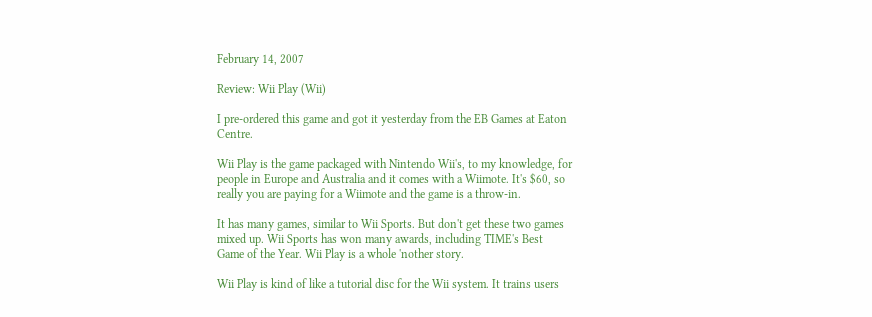February 14, 2007

Review: Wii Play (Wii)

I pre-ordered this game and got it yesterday from the EB Games at Eaton Centre.

Wii Play is the game packaged with Nintendo Wii's, to my knowledge, for people in Europe and Australia and it comes with a Wiimote. It's $60, so really you are paying for a Wiimote and the game is a throw-in.

It has many games, similar to Wii Sports. But don't get these two games mixed up. Wii Sports has won many awards, including TIME's Best Game of the Year. Wii Play is a whole 'nother story.

Wii Play is kind of like a tutorial disc for the Wii system. It trains users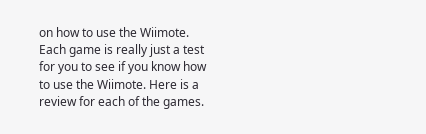on how to use the Wiimote. Each game is really just a test for you to see if you know how to use the Wiimote. Here is a review for each of the games.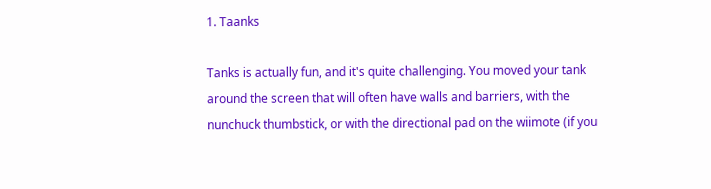1. Taanks

Tanks is actually fun, and it's quite challenging. You moved your tank around the screen that will often have walls and barriers, with the nunchuck thumbstick, or with the directional pad on the wiimote (if you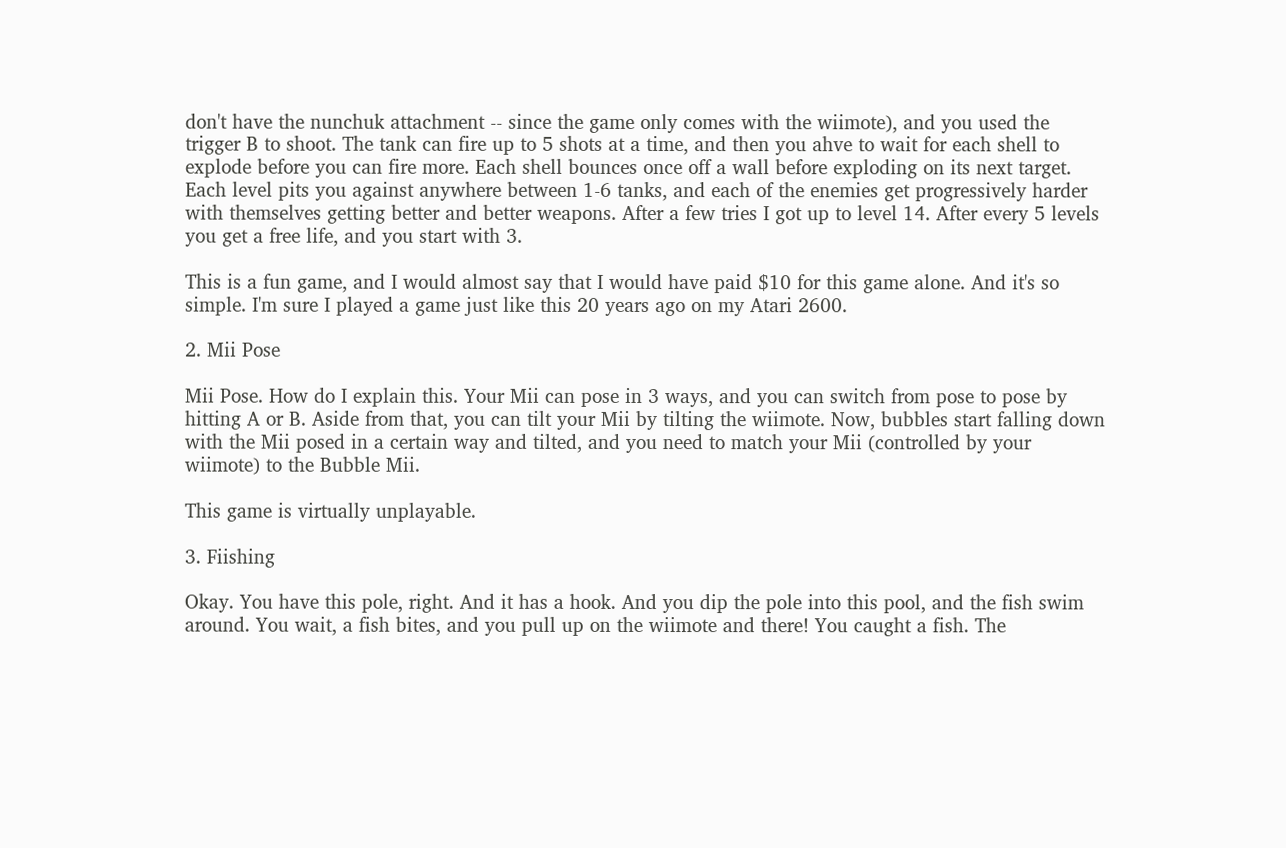don't have the nunchuk attachment -- since the game only comes with the wiimote), and you used the trigger B to shoot. The tank can fire up to 5 shots at a time, and then you ahve to wait for each shell to explode before you can fire more. Each shell bounces once off a wall before exploding on its next target. Each level pits you against anywhere between 1-6 tanks, and each of the enemies get progressively harder with themselves getting better and better weapons. After a few tries I got up to level 14. After every 5 levels you get a free life, and you start with 3.

This is a fun game, and I would almost say that I would have paid $10 for this game alone. And it's so simple. I'm sure I played a game just like this 20 years ago on my Atari 2600.

2. Mii Pose

Mii Pose. How do I explain this. Your Mii can pose in 3 ways, and you can switch from pose to pose by hitting A or B. Aside from that, you can tilt your Mii by tilting the wiimote. Now, bubbles start falling down with the Mii posed in a certain way and tilted, and you need to match your Mii (controlled by your wiimote) to the Bubble Mii.

This game is virtually unplayable.

3. Fiishing

Okay. You have this pole, right. And it has a hook. And you dip the pole into this pool, and the fish swim around. You wait, a fish bites, and you pull up on the wiimote and there! You caught a fish. The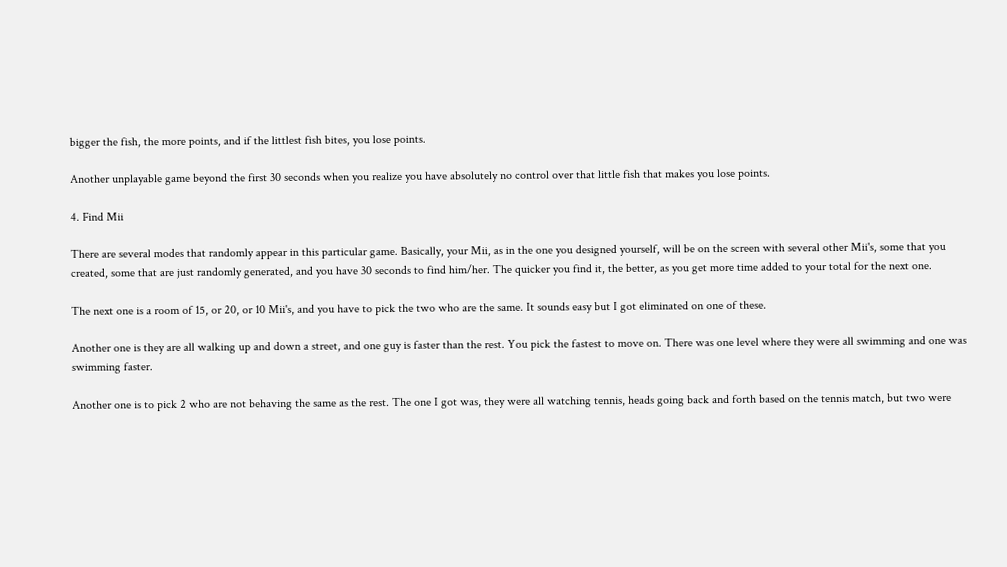bigger the fish, the more points, and if the littlest fish bites, you lose points.

Another unplayable game beyond the first 30 seconds when you realize you have absolutely no control over that little fish that makes you lose points.

4. Find Mii

There are several modes that randomly appear in this particular game. Basically, your Mii, as in the one you designed yourself, will be on the screen with several other Mii's, some that you created, some that are just randomly generated, and you have 30 seconds to find him/her. The quicker you find it, the better, as you get more time added to your total for the next one.

The next one is a room of 15, or 20, or 10 Mii's, and you have to pick the two who are the same. It sounds easy but I got eliminated on one of these.

Another one is they are all walking up and down a street, and one guy is faster than the rest. You pick the fastest to move on. There was one level where they were all swimming and one was swimming faster.

Another one is to pick 2 who are not behaving the same as the rest. The one I got was, they were all watching tennis, heads going back and forth based on the tennis match, but two were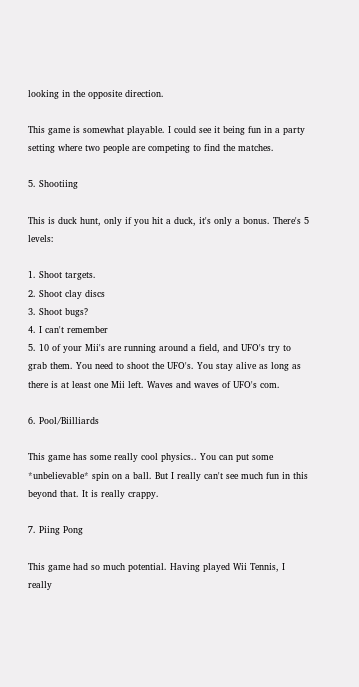looking in the opposite direction.

This game is somewhat playable. I could see it being fun in a party setting where two people are competing to find the matches.

5. Shootiing

This is duck hunt, only if you hit a duck, it's only a bonus. There's 5 levels:

1. Shoot targets.
2. Shoot clay discs
3. Shoot bugs?
4. I can't remember
5. 10 of your Mii's are running around a field, and UFO's try to grab them. You need to shoot the UFO's. You stay alive as long as there is at least one Mii left. Waves and waves of UFO's com.

6. Pool/Biilliards

This game has some really cool physics.. You can put some *unbelievable* spin on a ball. But I really can't see much fun in this beyond that. It is really crappy.

7. Piing Pong

This game had so much potential. Having played Wii Tennis, I really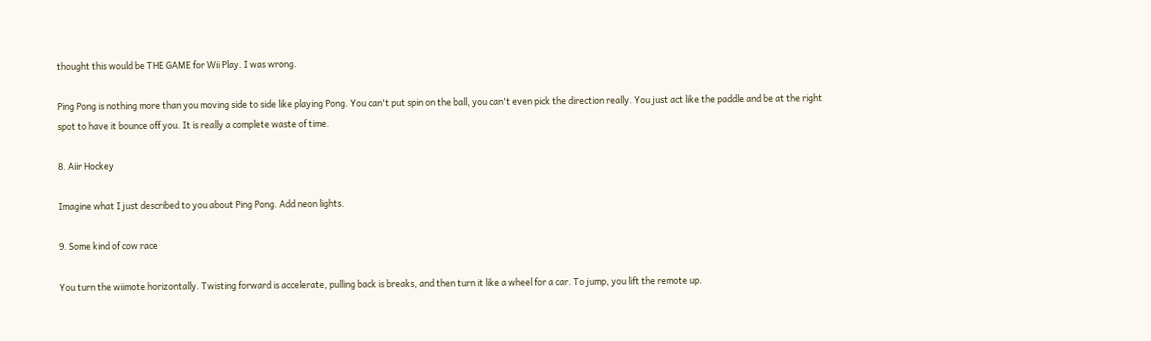thought this would be THE GAME for Wii Play. I was wrong.

Ping Pong is nothing more than you moving side to side like playing Pong. You can't put spin on the ball, you can't even pick the direction really. You just act like the paddle and be at the right spot to have it bounce off you. It is really a complete waste of time.

8. Aiir Hockey

Imagine what I just described to you about Ping Pong. Add neon lights.

9. Some kind of cow race

You turn the wiimote horizontally. Twisting forward is accelerate, pulling back is breaks, and then turn it like a wheel for a car. To jump, you lift the remote up.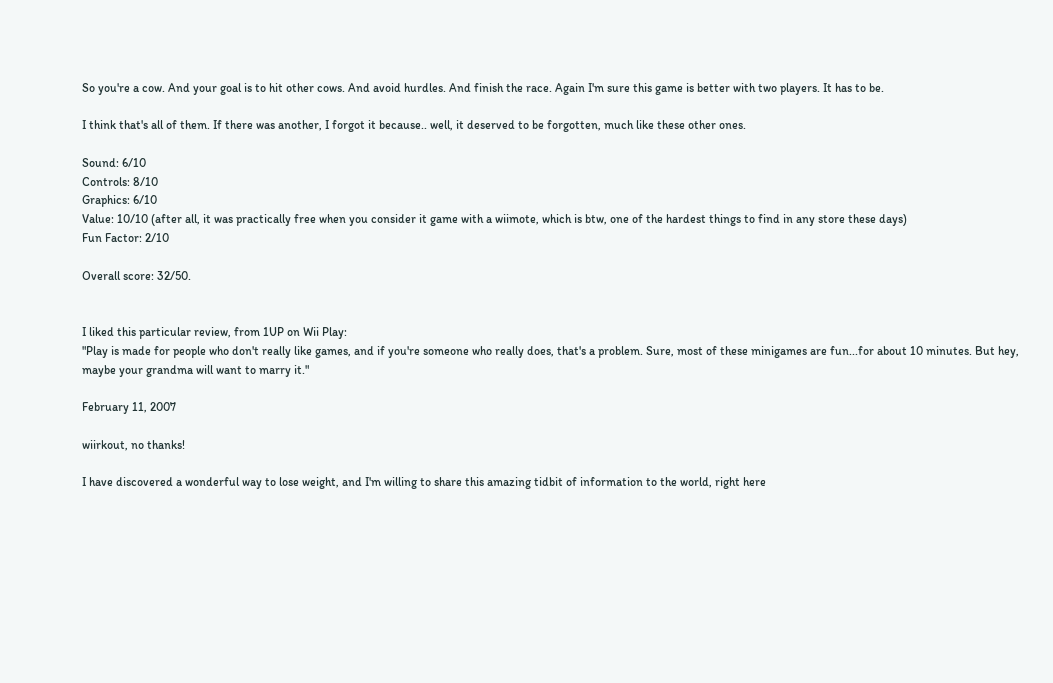So you're a cow. And your goal is to hit other cows. And avoid hurdles. And finish the race. Again I'm sure this game is better with two players. It has to be.

I think that's all of them. If there was another, I forgot it because.. well, it deserved to be forgotten, much like these other ones.

Sound: 6/10
Controls: 8/10
Graphics: 6/10
Value: 10/10 (after all, it was practically free when you consider it game with a wiimote, which is btw, one of the hardest things to find in any store these days)
Fun Factor: 2/10

Overall score: 32/50.


I liked this particular review, from 1UP on Wii Play:
"Play is made for people who don't really like games, and if you're someone who really does, that's a problem. Sure, most of these minigames are fun...for about 10 minutes. But hey, maybe your grandma will want to marry it."

February 11, 2007

wiirkout, no thanks!

I have discovered a wonderful way to lose weight, and I'm willing to share this amazing tidbit of information to the world, right here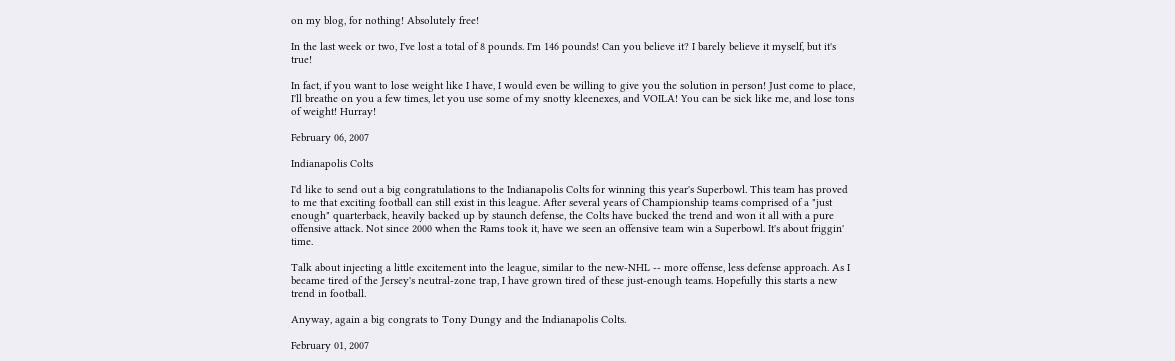on my blog, for nothing! Absolutely free!

In the last week or two, I've lost a total of 8 pounds. I'm 146 pounds! Can you believe it? I barely believe it myself, but it's true!

In fact, if you want to lose weight like I have, I would even be willing to give you the solution in person! Just come to place, I'll breathe on you a few times, let you use some of my snotty kleenexes, and VOILA! You can be sick like me, and lose tons of weight! Hurray!

February 06, 2007

Indianapolis Colts

I'd like to send out a big congratulations to the Indianapolis Colts for winning this year's Superbowl. This team has proved to me that exciting football can still exist in this league. After several years of Championship teams comprised of a "just enough" quarterback, heavily backed up by staunch defense, the Colts have bucked the trend and won it all with a pure offensive attack. Not since 2000 when the Rams took it, have we seen an offensive team win a Superbowl. It's about friggin' time.

Talk about injecting a little excitement into the league, similar to the new-NHL -- more offense, less defense approach. As I became tired of the Jersey's neutral-zone trap, I have grown tired of these just-enough teams. Hopefully this starts a new trend in football.

Anyway, again a big congrats to Tony Dungy and the Indianapolis Colts.

February 01, 2007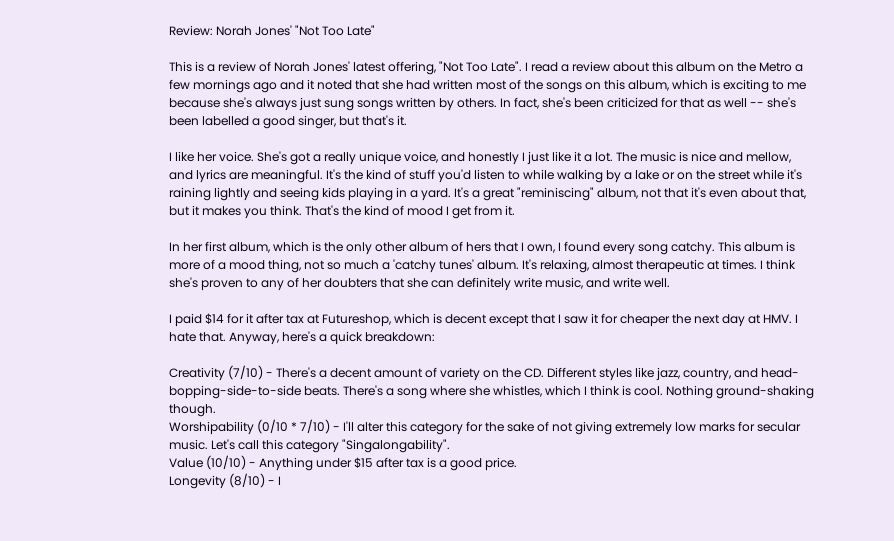Review: Norah Jones' "Not Too Late"

This is a review of Norah Jones' latest offering, "Not Too Late". I read a review about this album on the Metro a few mornings ago and it noted that she had written most of the songs on this album, which is exciting to me because she's always just sung songs written by others. In fact, she's been criticized for that as well -- she's been labelled a good singer, but that's it.

I like her voice. She's got a really unique voice, and honestly I just like it a lot. The music is nice and mellow, and lyrics are meaningful. It's the kind of stuff you'd listen to while walking by a lake or on the street while it's raining lightly and seeing kids playing in a yard. It's a great "reminiscing" album, not that it's even about that, but it makes you think. That's the kind of mood I get from it.

In her first album, which is the only other album of hers that I own, I found every song catchy. This album is more of a mood thing, not so much a 'catchy tunes' album. It's relaxing, almost therapeutic at times. I think she's proven to any of her doubters that she can definitely write music, and write well.

I paid $14 for it after tax at Futureshop, which is decent except that I saw it for cheaper the next day at HMV. I hate that. Anyway, here's a quick breakdown:

Creativity (7/10) - There's a decent amount of variety on the CD. Different styles like jazz, country, and head-bopping-side-to-side beats. There's a song where she whistles, which I think is cool. Nothing ground-shaking though.
Worshipability (0/10 * 7/10) - I'll alter this category for the sake of not giving extremely low marks for secular music. Let's call this category "Singalongability".
Value (10/10) - Anything under $15 after tax is a good price.
Longevity (8/10) - I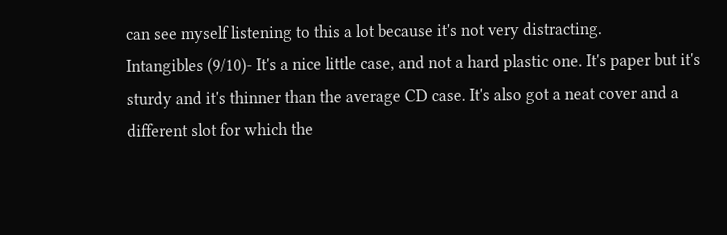can see myself listening to this a lot because it's not very distracting.
Intangibles (9/10)- It's a nice little case, and not a hard plastic one. It's paper but it's sturdy and it's thinner than the average CD case. It's also got a neat cover and a different slot for which the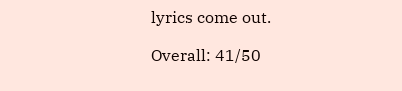lyrics come out.

Overall: 41/50